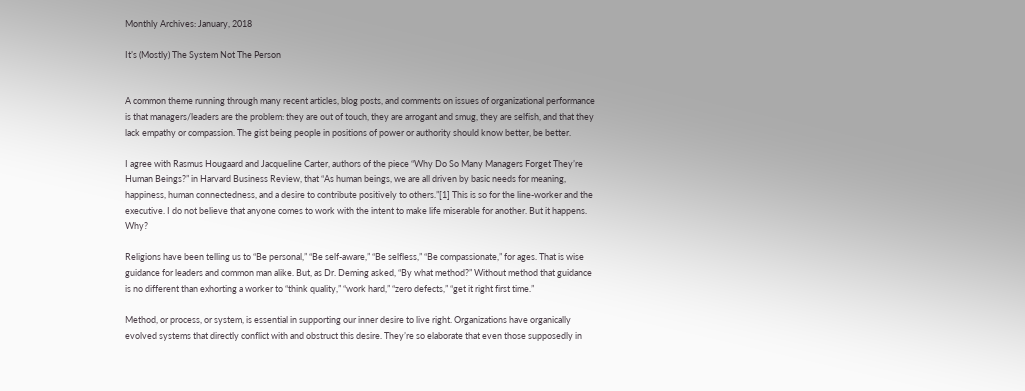Monthly Archives: January, 2018

It’s (Mostly) The System Not The Person


A common theme running through many recent articles, blog posts, and comments on issues of organizational performance is that managers/leaders are the problem: they are out of touch, they are arrogant and smug, they are selfish, and that they lack empathy or compassion. The gist being people in positions of power or authority should know better, be better.

I agree with Rasmus Hougaard and Jacqueline Carter, authors of the piece “Why Do So Many Managers Forget They’re Human Beings?” in Harvard Business Review, that “As human beings, we are all driven by basic needs for meaning, happiness, human connectedness, and a desire to contribute positively to others.”[1] This is so for the line-worker and the executive. I do not believe that anyone comes to work with the intent to make life miserable for another. But it happens. Why?

Religions have been telling us to “Be personal,” “Be self-aware,” “Be selfless,” “Be compassionate,” for ages. That is wise guidance for leaders and common man alike. But, as Dr. Deming asked, “By what method?” Without method that guidance is no different than exhorting a worker to “think quality,” “work hard,” “zero defects,” “get it right first time.”

Method, or process, or system, is essential in supporting our inner desire to live right. Organizations have organically evolved systems that directly conflict with and obstruct this desire. They’re so elaborate that even those supposedly in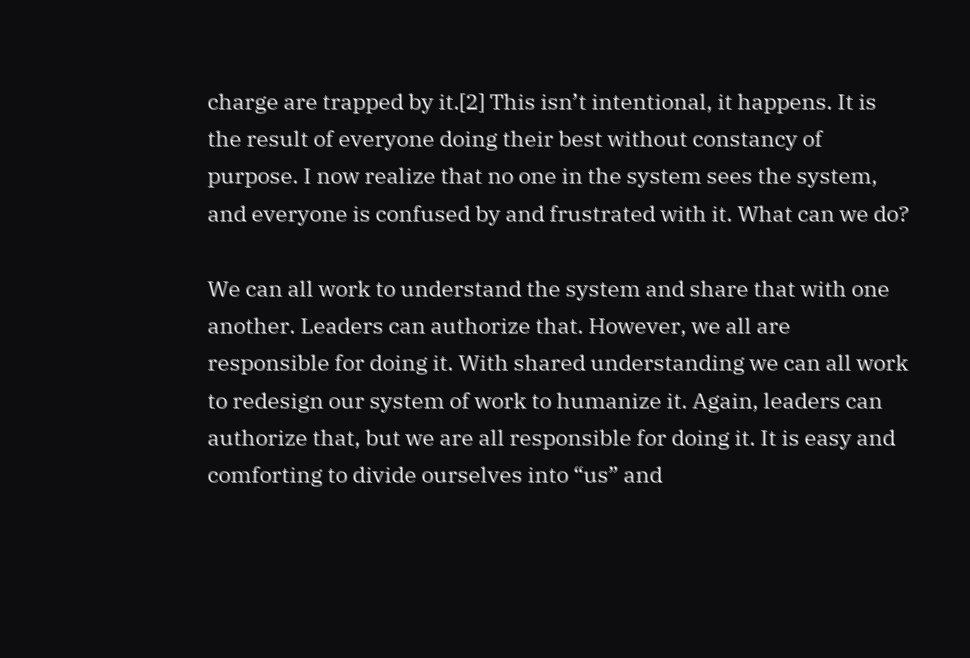charge are trapped by it.[2] This isn’t intentional, it happens. It is the result of everyone doing their best without constancy of purpose. I now realize that no one in the system sees the system, and everyone is confused by and frustrated with it. What can we do?

We can all work to understand the system and share that with one another. Leaders can authorize that. However, we all are responsible for doing it. With shared understanding we can all work to redesign our system of work to humanize it. Again, leaders can authorize that, but we are all responsible for doing it. It is easy and comforting to divide ourselves into “us” and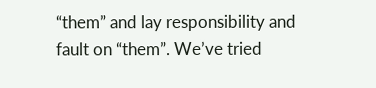“them” and lay responsibility and fault on “them”. We’ve tried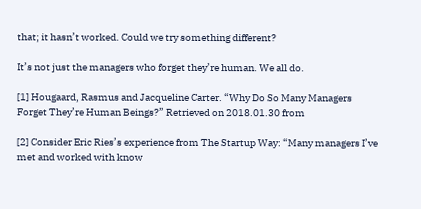that; it hasn’t worked. Could we try something different?

It’s not just the managers who forget they’re human. We all do.

[1] Hougaard, Rasmus and Jacqueline Carter. “Why Do So Many Managers Forget They’re Human Beings?” Retrieved on 2018.01.30 from

[2] Consider Eric Ries’s experience from The Startup Way: “Many managers I’ve met and worked with know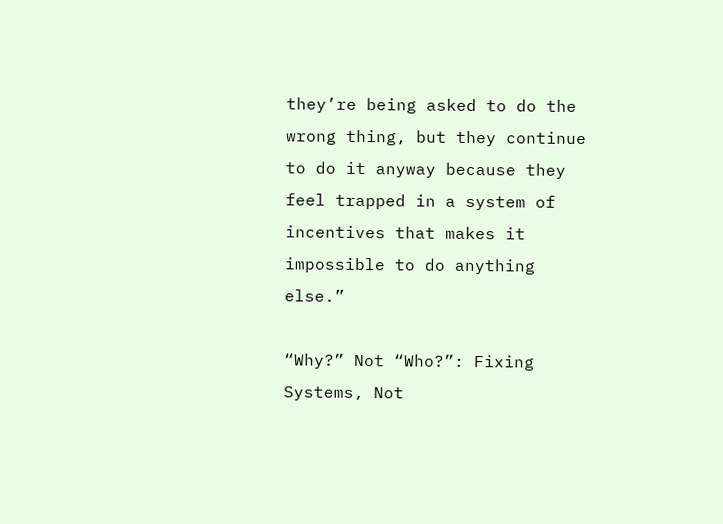they’re being asked to do the wrong thing, but they continue to do it anyway because they feel trapped in a system of incentives that makes it impossible to do anything else.”

“Why?” Not “Who?”: Fixing Systems, Not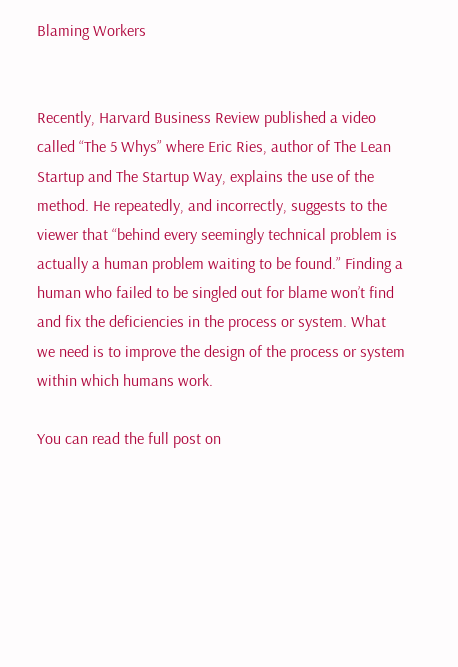Blaming Workers


Recently, Harvard Business Review published a video called “The 5 Whys” where Eric Ries, author of The Lean Startup and The Startup Way, explains the use of the method. He repeatedly, and incorrectly, suggests to the viewer that “behind every seemingly technical problem is actually a human problem waiting to be found.” Finding a human who failed to be singled out for blame won’t find and fix the deficiencies in the process or system. What we need is to improve the design of the process or system within which humans work.

You can read the full post on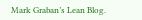Mark Graban’s Lean Blog.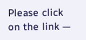Please click on the link —